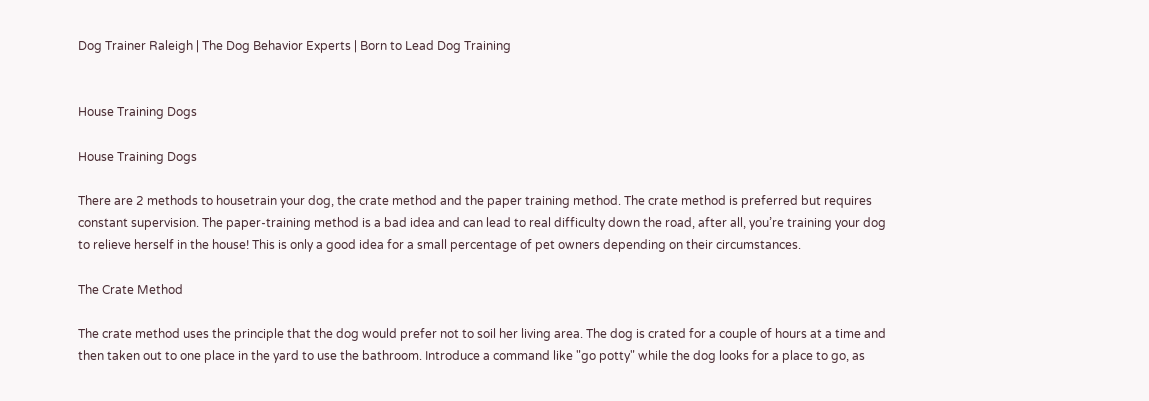Dog Trainer Raleigh | The Dog Behavior Experts | Born to Lead Dog Training


House Training Dogs

House Training Dogs

There are 2 methods to housetrain your dog, the crate method and the paper training method. The crate method is preferred but requires constant supervision. The paper-training method is a bad idea and can lead to real difficulty down the road, after all, you’re training your dog to relieve herself in the house! This is only a good idea for a small percentage of pet owners depending on their circumstances.

The Crate Method

The crate method uses the principle that the dog would prefer not to soil her living area. The dog is crated for a couple of hours at a time and then taken out to one place in the yard to use the bathroom. Introduce a command like "go potty" while the dog looks for a place to go, as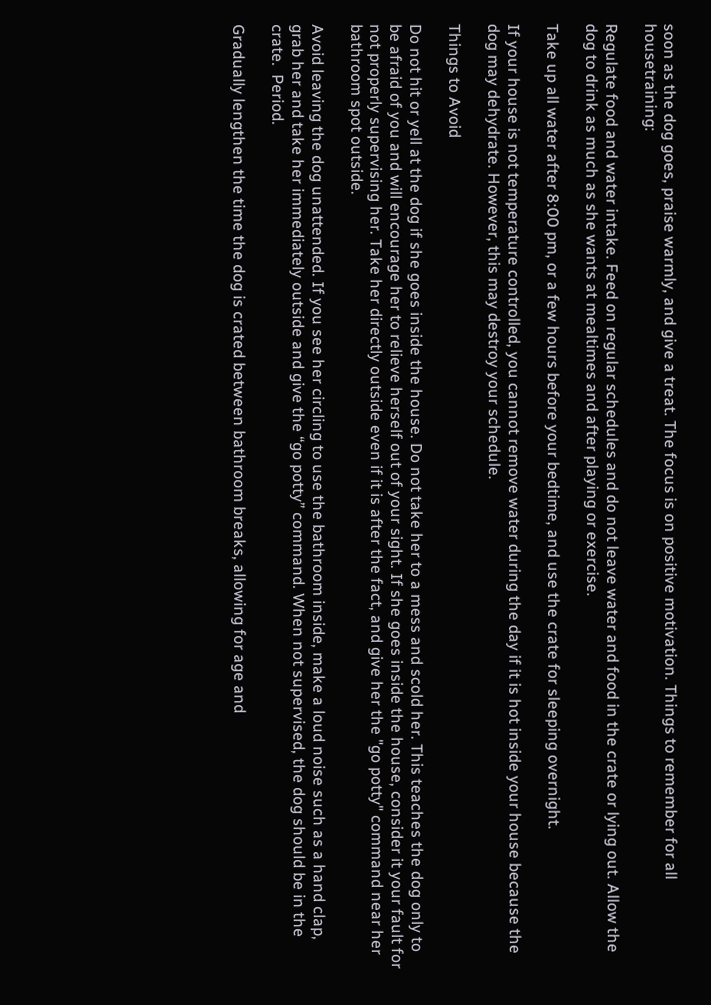soon as the dog goes, praise warmly, and give a treat. The focus is on positive motivation. Things to remember for all housetraining:

Regulate food and water intake. Feed on regular schedules and do not leave water and food in the crate or lying out. Allow the dog to drink as much as she wants at mealtimes and after playing or exercise.

Take up all water after 8:00 pm, or a few hours before your bedtime, and use the crate for sleeping overnight.

If your house is not temperature controlled, you cannot remove water during the day if it is hot inside your house because the dog may dehydrate. However, this may destroy your schedule.

Things to Avoid

Do not hit or yell at the dog if she goes inside the house. Do not take her to a mess and scold her. This teaches the dog only to be afraid of you and will encourage her to relieve herself out of your sight. If she goes inside the house, consider it your fault for not properly supervising her. Take her directly outside even if it is after the fact, and give her the "go potty" command near her bathroom spot outside.

Avoid leaving the dog unattended. If you see her circling to use the bathroom inside, make a loud noise such as a hand clap, grab her and take her immediately outside and give the “go potty” command. When not supervised, the dog should be in the crate.  Period.

Gradually lengthen the time the dog is crated between bathroom breaks, allowing for age and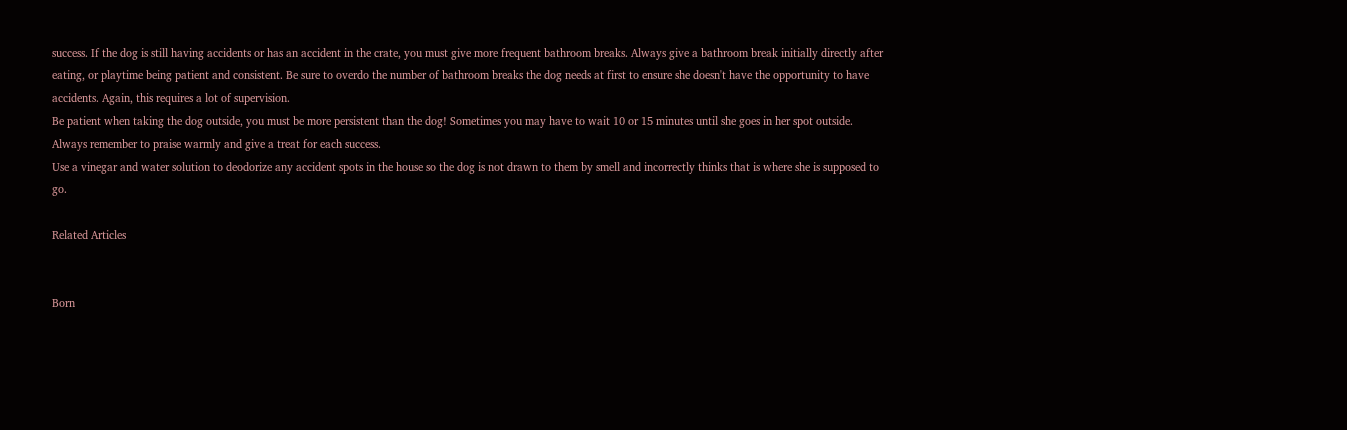success. If the dog is still having accidents or has an accident in the crate, you must give more frequent bathroom breaks. Always give a bathroom break initially directly after eating, or playtime being patient and consistent. Be sure to overdo the number of bathroom breaks the dog needs at first to ensure she doesn't have the opportunity to have accidents. Again, this requires a lot of supervision.
Be patient when taking the dog outside, you must be more persistent than the dog! Sometimes you may have to wait 10 or 15 minutes until she goes in her spot outside. Always remember to praise warmly and give a treat for each success.
Use a vinegar and water solution to deodorize any accident spots in the house so the dog is not drawn to them by smell and incorrectly thinks that is where she is supposed to go.

Related Articles


Born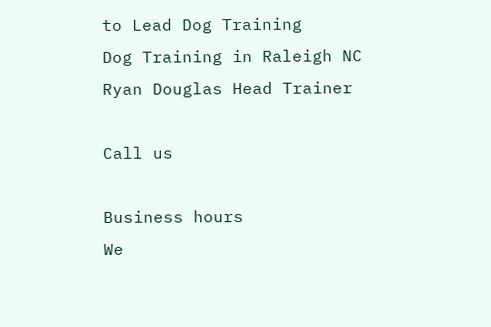to Lead Dog Training
Dog Training in Raleigh NC
Ryan Douglas Head Trainer

Call us

Business hours
We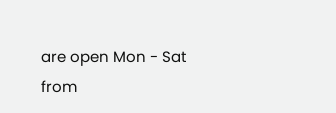are open Mon - Sat
from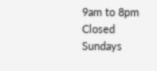9am to 8pm
Closed Sundays